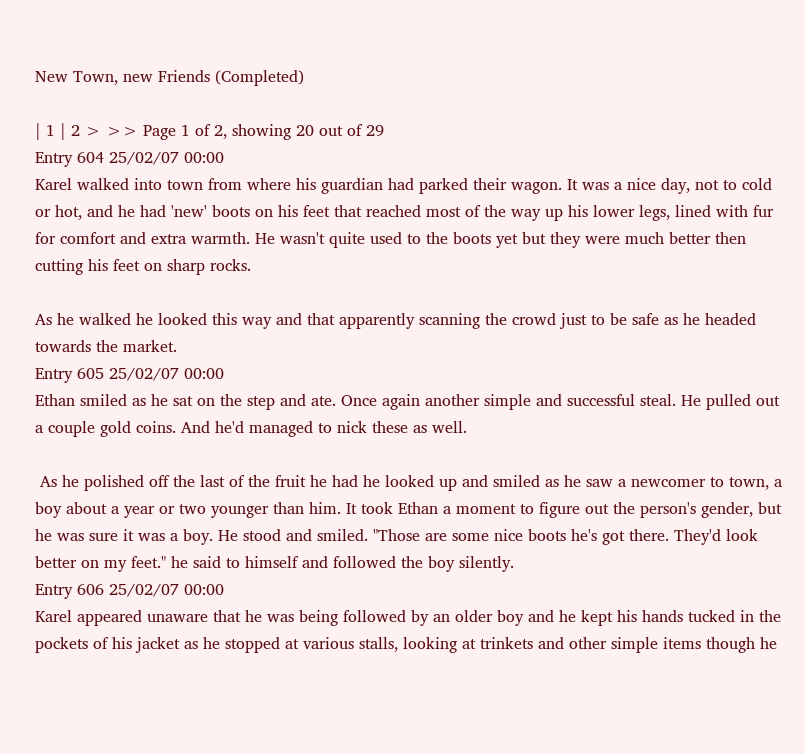New Town, new Friends (Completed)

| 1 | 2 > >> Page 1 of 2, showing 20 out of 29
Entry 604 25/02/07 00:00
Karel walked into town from where his guardian had parked their wagon. It was a nice day, not to cold or hot, and he had 'new' boots on his feet that reached most of the way up his lower legs, lined with fur for comfort and extra warmth. He wasn't quite used to the boots yet but they were much better then cutting his feet on sharp rocks.

As he walked he looked this way and that apparently scanning the crowd just to be safe as he headed towards the market.
Entry 605 25/02/07 00:00
Ethan smiled as he sat on the step and ate. Once again another simple and successful steal. He pulled out a couple gold coins. And he'd managed to nick these as well.

 As he polished off the last of the fruit he had he looked up and smiled as he saw a newcomer to town, a boy about a year or two younger than him. It took Ethan a moment to figure out the person's gender, but he was sure it was a boy. He stood and smiled. "Those are some nice boots he's got there. They'd look better on my feet." he said to himself and followed the boy silently.
Entry 606 25/02/07 00:00
Karel appeared unaware that he was being followed by an older boy and he kept his hands tucked in the pockets of his jacket as he stopped at various stalls, looking at trinkets and other simple items though he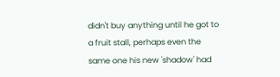didn't buy anything until he got to a fruit stall, perhaps even the same one his new 'shadow' had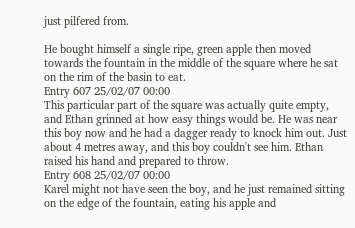just pilfered from.

He bought himself a single ripe, green apple then moved towards the fountain in the middle of the square where he sat on the rim of the basin to eat.
Entry 607 25/02/07 00:00
This particular part of the square was actually quite empty, and Ethan grinned at how easy things would be. He was near this boy now and he had a dagger ready to knock him out. Just about 4 metres away, and this boy couldn't see him. Ethan raised his hand and prepared to throw.
Entry 608 25/02/07 00:00
Karel might not have seen the boy, and he just remained sitting on the edge of the fountain, eating his apple and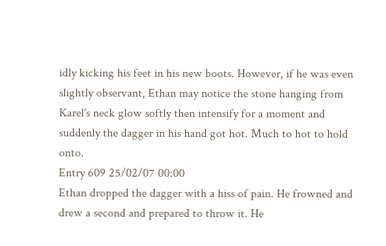idly kicking his feet in his new boots. However, if he was even slightly observant, Ethan may notice the stone hanging from Karel's neck glow softly then intensify for a moment and suddenly the dagger in his hand got hot. Much to hot to hold onto.
Entry 609 25/02/07 00:00
Ethan dropped the dagger with a hiss of pain. He frowned and drew a second and prepared to throw it. He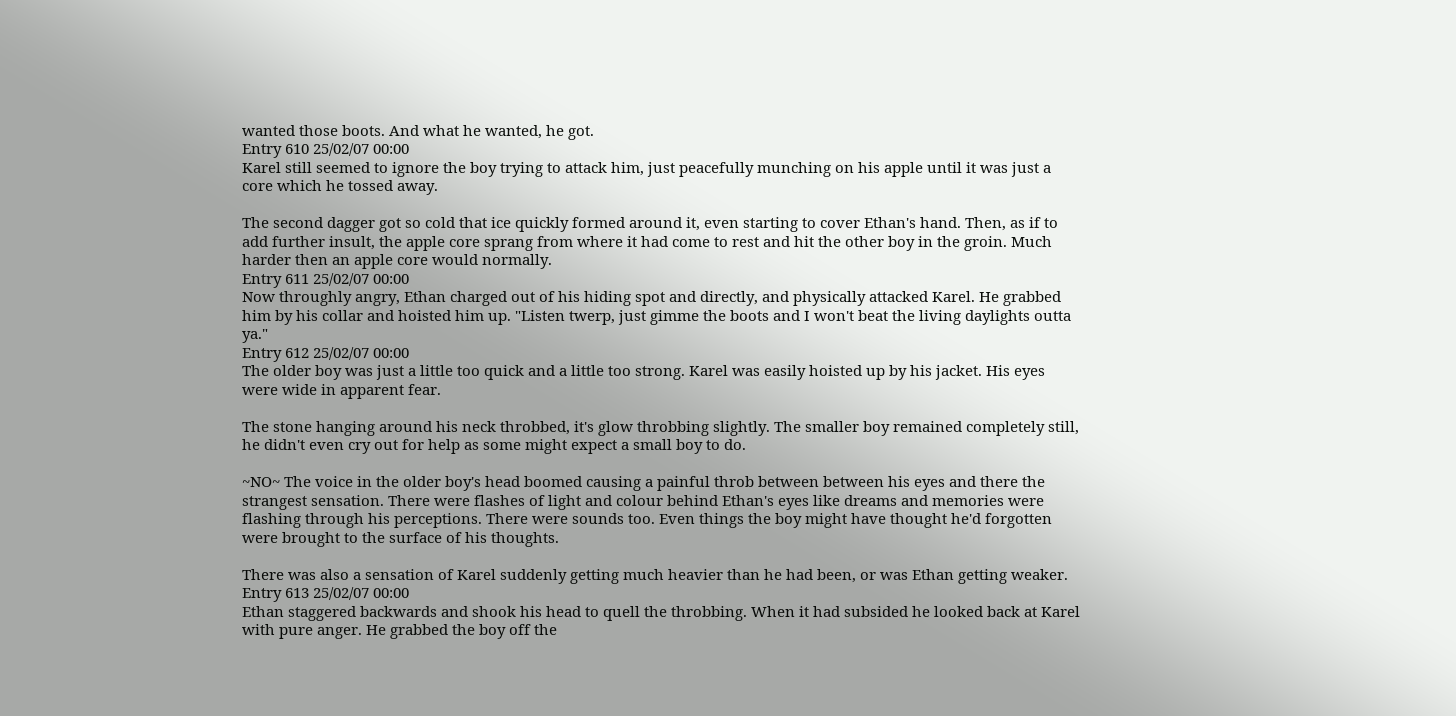wanted those boots. And what he wanted, he got.
Entry 610 25/02/07 00:00
Karel still seemed to ignore the boy trying to attack him, just peacefully munching on his apple until it was just a core which he tossed away.

The second dagger got so cold that ice quickly formed around it, even starting to cover Ethan's hand. Then, as if to add further insult, the apple core sprang from where it had come to rest and hit the other boy in the groin. Much harder then an apple core would normally.
Entry 611 25/02/07 00:00
Now throughly angry, Ethan charged out of his hiding spot and directly, and physically attacked Karel. He grabbed him by his collar and hoisted him up. "Listen twerp, just gimme the boots and I won't beat the living daylights outta ya."
Entry 612 25/02/07 00:00
The older boy was just a little too quick and a little too strong. Karel was easily hoisted up by his jacket. His eyes were wide in apparent fear.

The stone hanging around his neck throbbed, it's glow throbbing slightly. The smaller boy remained completely still, he didn't even cry out for help as some might expect a small boy to do.

~NO~ The voice in the older boy's head boomed causing a painful throb between between his eyes and there the strangest sensation. There were flashes of light and colour behind Ethan's eyes like dreams and memories were flashing through his perceptions. There were sounds too. Even things the boy might have thought he'd forgotten were brought to the surface of his thoughts.

There was also a sensation of Karel suddenly getting much heavier than he had been, or was Ethan getting weaker.
Entry 613 25/02/07 00:00
Ethan staggered backwards and shook his head to quell the throbbing. When it had subsided he looked back at Karel with pure anger. He grabbed the boy off the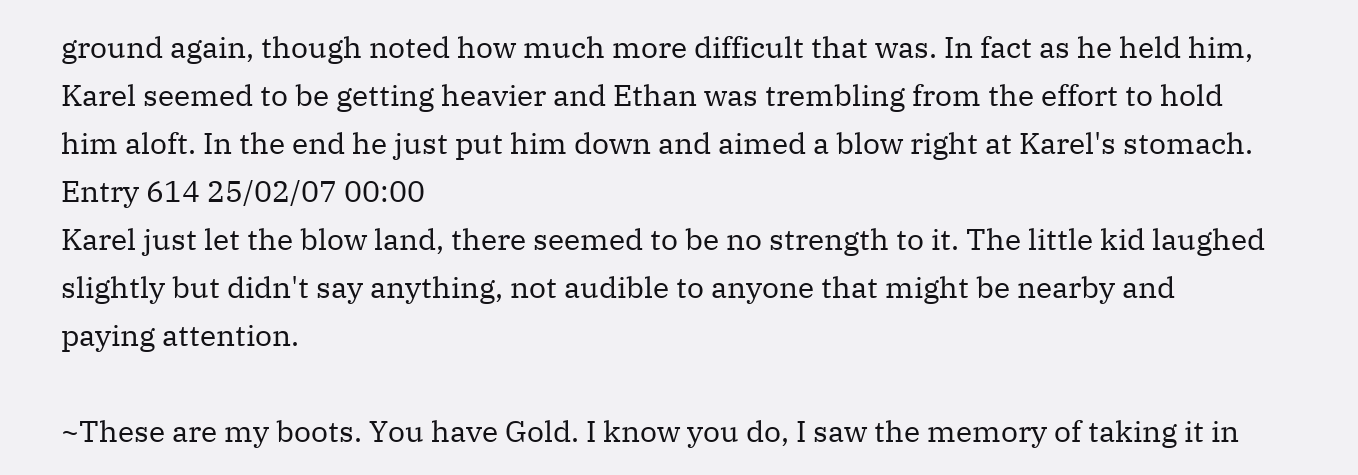ground again, though noted how much more difficult that was. In fact as he held him, Karel seemed to be getting heavier and Ethan was trembling from the effort to hold him aloft. In the end he just put him down and aimed a blow right at Karel's stomach.
Entry 614 25/02/07 00:00
Karel just let the blow land, there seemed to be no strength to it. The little kid laughed slightly but didn't say anything, not audible to anyone that might be nearby and paying attention.

~These are my boots. You have Gold. I know you do, I saw the memory of taking it in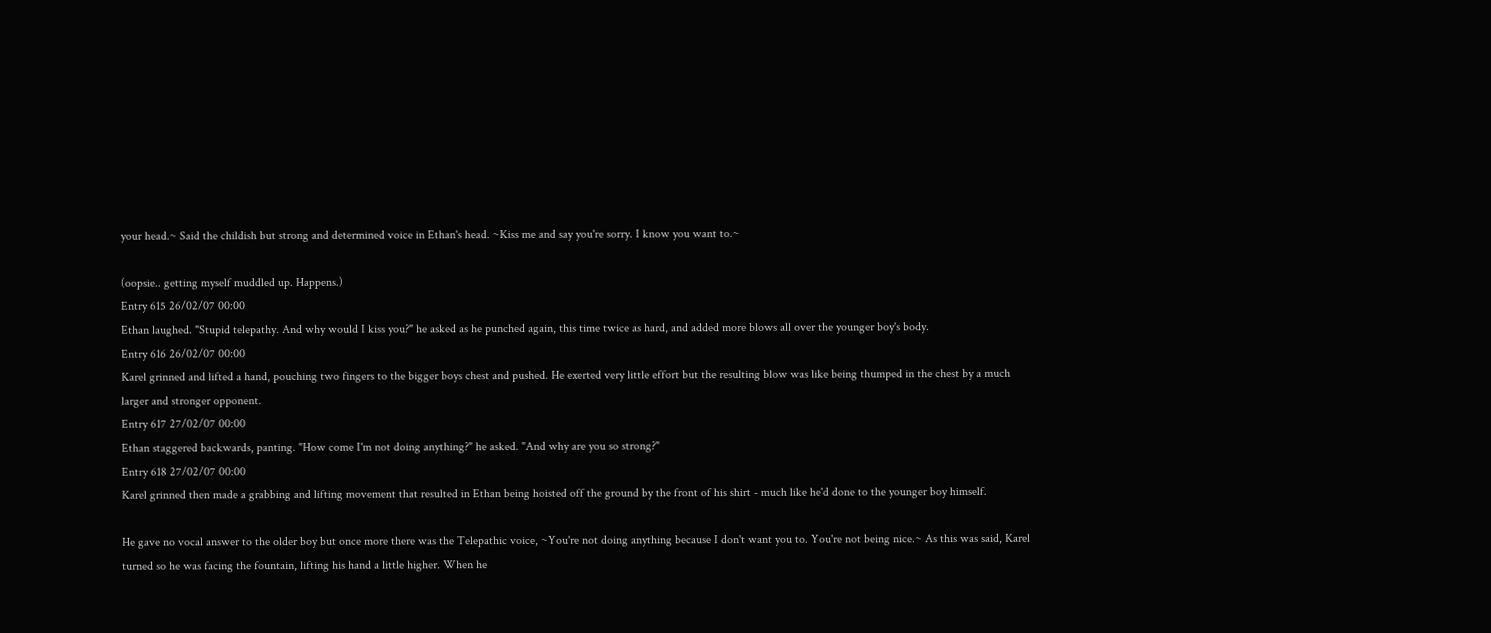your head.~ Said the childish but strong and determined voice in Ethan's head. ~Kiss me and say you're sorry. I know you want to.~

(oopsie.. getting myself muddled up. Happens.)
Entry 615 26/02/07 00:00
Ethan laughed. "Stupid telepathy. And why would I kiss you?" he asked as he punched again, this time twice as hard, and added more blows all over the younger boy's body.
Entry 616 26/02/07 00:00
Karel grinned and lifted a hand, pouching two fingers to the bigger boys chest and pushed. He exerted very little effort but the resulting blow was like being thumped in the chest by a much larger and stronger opponent.
Entry 617 27/02/07 00:00
Ethan staggered backwards, panting. "How come I'm not doing anything?" he asked. "And why are you so strong?"
Entry 618 27/02/07 00:00
Karel grinned then made a grabbing and lifting movement that resulted in Ethan being hoisted off the ground by the front of his shirt - much like he'd done to the younger boy himself.

He gave no vocal answer to the older boy but once more there was the Telepathic voice, ~You're not doing anything because I don't want you to. You're not being nice.~ As this was said, Karel turned so he was facing the fountain, lifting his hand a little higher. When he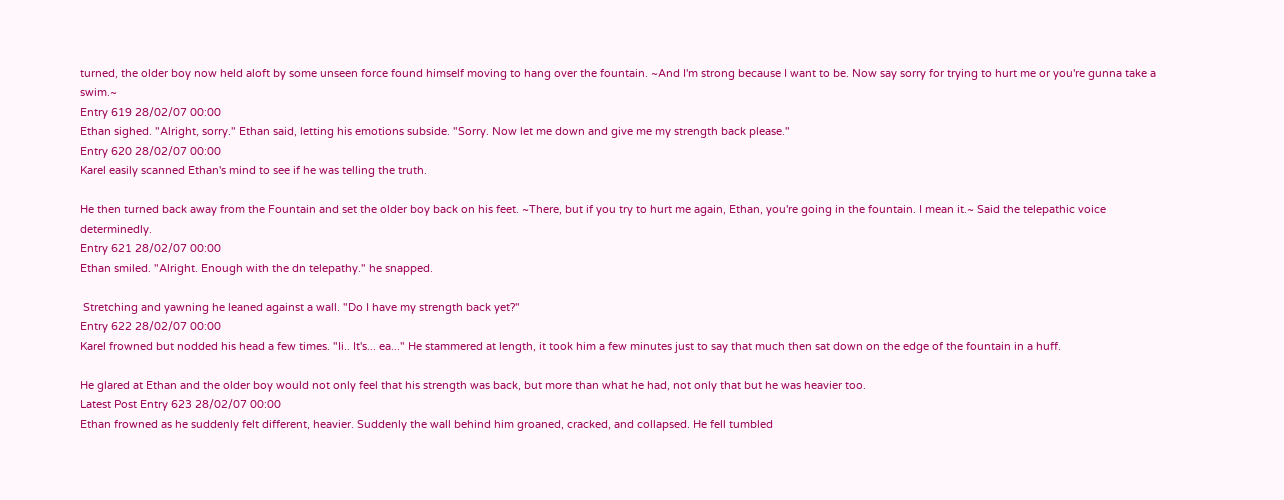turned, the older boy now held aloft by some unseen force found himself moving to hang over the fountain. ~And I'm strong because I want to be. Now say sorry for trying to hurt me or you're gunna take a swim.~
Entry 619 28/02/07 00:00
Ethan sighed. "Alright, sorry." Ethan said, letting his emotions subside. "Sorry. Now let me down and give me my strength back please."
Entry 620 28/02/07 00:00
Karel easily scanned Ethan's mind to see if he was telling the truth.

He then turned back away from the Fountain and set the older boy back on his feet. ~There, but if you try to hurt me again, Ethan, you're going in the fountain. I mean it.~ Said the telepathic voice determinedly.
Entry 621 28/02/07 00:00
Ethan smiled. "Alright. Enough with the dn telepathy." he snapped.

 Stretching and yawning he leaned against a wall. "Do I have my strength back yet?"
Entry 622 28/02/07 00:00
Karel frowned but nodded his head a few times. "Ii.. It's... ea..." He stammered at length, it took him a few minutes just to say that much then sat down on the edge of the fountain in a huff.

He glared at Ethan and the older boy would not only feel that his strength was back, but more than what he had, not only that but he was heavier too.
Latest Post Entry 623 28/02/07 00:00
Ethan frowned as he suddenly felt different, heavier. Suddenly the wall behind him groaned, cracked, and collapsed. He fell tumbled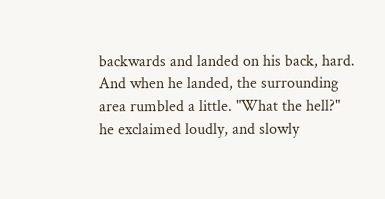backwards and landed on his back, hard. And when he landed, the surrounding area rumbled a little. "What the hell?" he exclaimed loudly, and slowly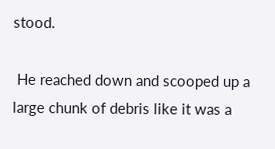stood.

 He reached down and scooped up a large chunk of debris like it was a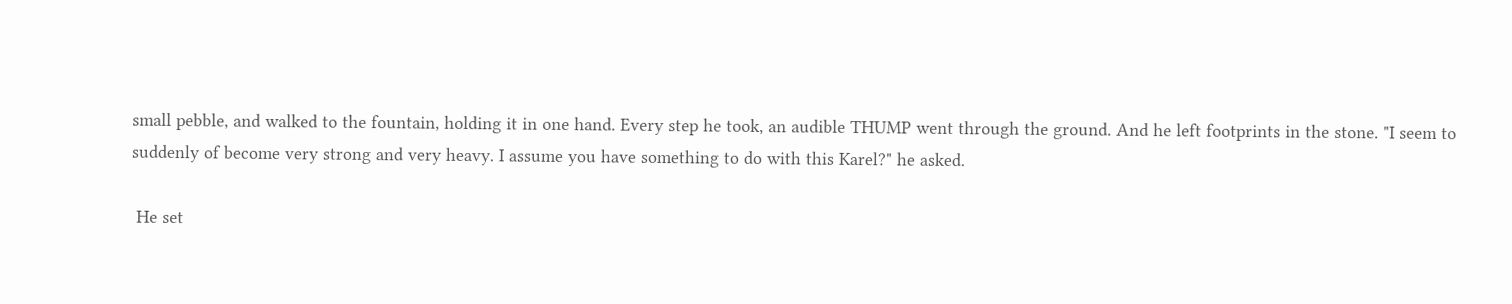small pebble, and walked to the fountain, holding it in one hand. Every step he took, an audible THUMP went through the ground. And he left footprints in the stone. "I seem to suddenly of become very strong and very heavy. I assume you have something to do with this Karel?" he asked.

 He set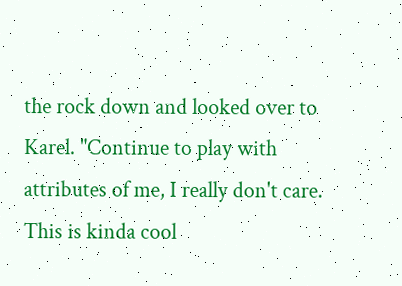the rock down and looked over to Karel. "Continue to play with attributes of me, I really don't care. This is kinda cool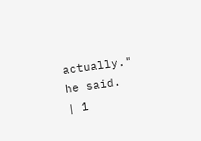actually." he said.
| 1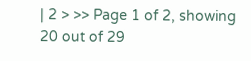| 2 > >> Page 1 of 2, showing 20 out of 29